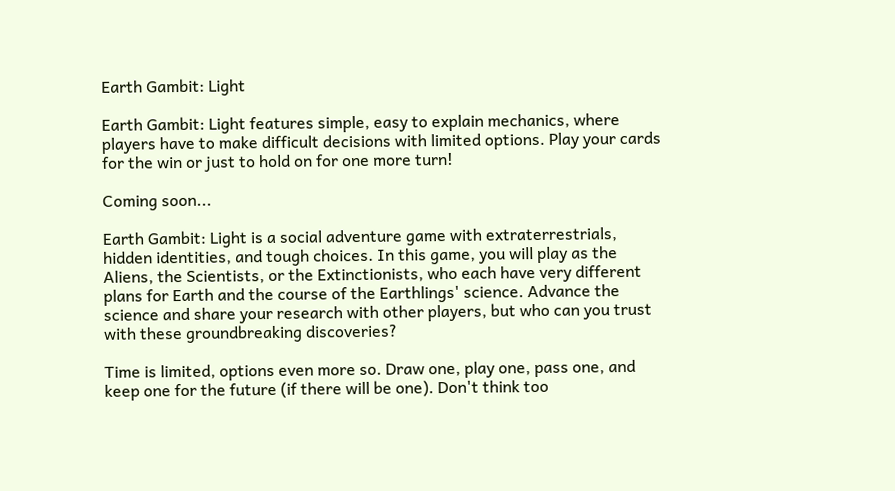Earth Gambit: Light

Earth Gambit: Light features simple, easy to explain mechanics, where players have to make difficult decisions with limited options. Play your cards for the win or just to hold on for one more turn!

Coming soon...

Earth Gambit: Light is a social adventure game with extraterrestrials, hidden identities, and tough choices. In this game, you will play as the Aliens, the Scientists, or the Extinctionists, who each have very different plans for Earth and the course of the Earthlings' science. Advance the science and share your research with other players, but who can you trust with these groundbreaking discoveries?

Time is limited, options even more so. Draw one, play one, pass one, and keep one for the future (if there will be one). Don't think too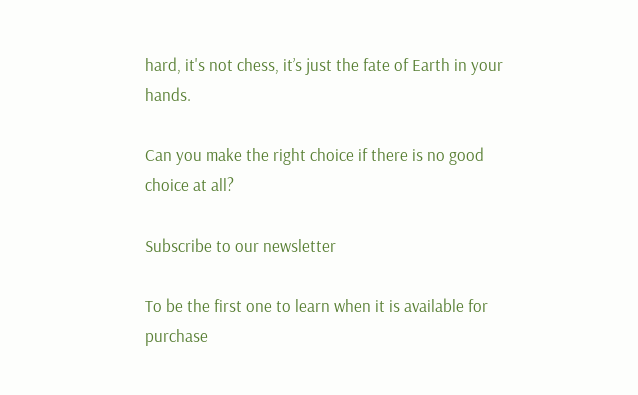hard, it's not chess, it’s just the fate of Earth in your hands.

Can you make the right choice if there is no good choice at all?

Subscribe to our newsletter

To be the first one to learn when it is available for purchase